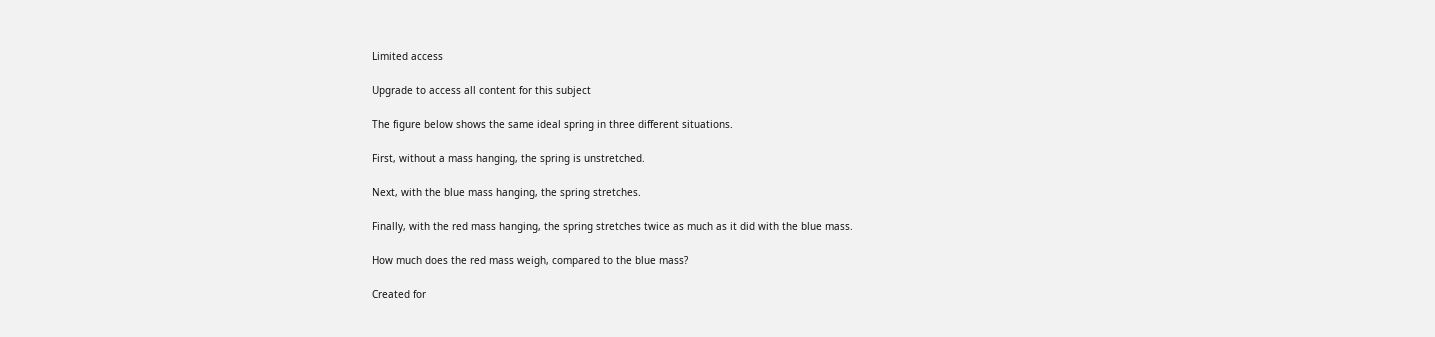Limited access

Upgrade to access all content for this subject

The figure below shows the same ideal spring in three different situations.

First, without a mass hanging, the spring is unstretched.

Next, with the blue mass hanging, the spring stretches.

Finally, with the red mass hanging, the spring stretches twice as much as it did with the blue mass.

How much does the red mass weigh, compared to the blue mass?

Created for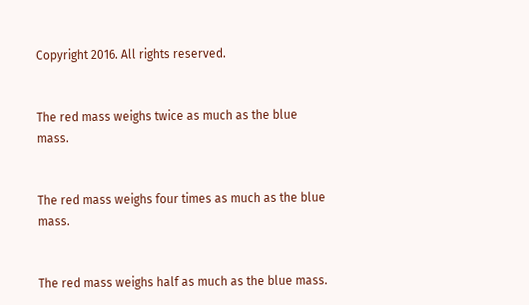Copyright 2016. All rights reserved.


The red mass weighs twice as much as the blue mass.


The red mass weighs four times as much as the blue mass.


The red mass weighs half as much as the blue mass.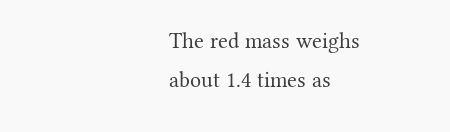The red mass weighs about 1.4 times as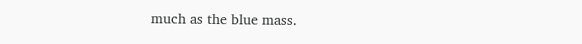much as the blue mass.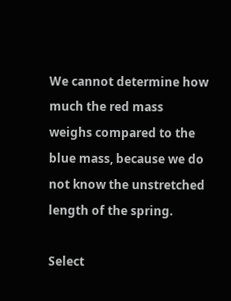We cannot determine how much the red mass weighs compared to the blue mass, because we do not know the unstretched length of the spring.

Select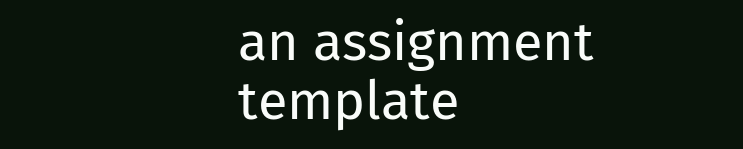an assignment template